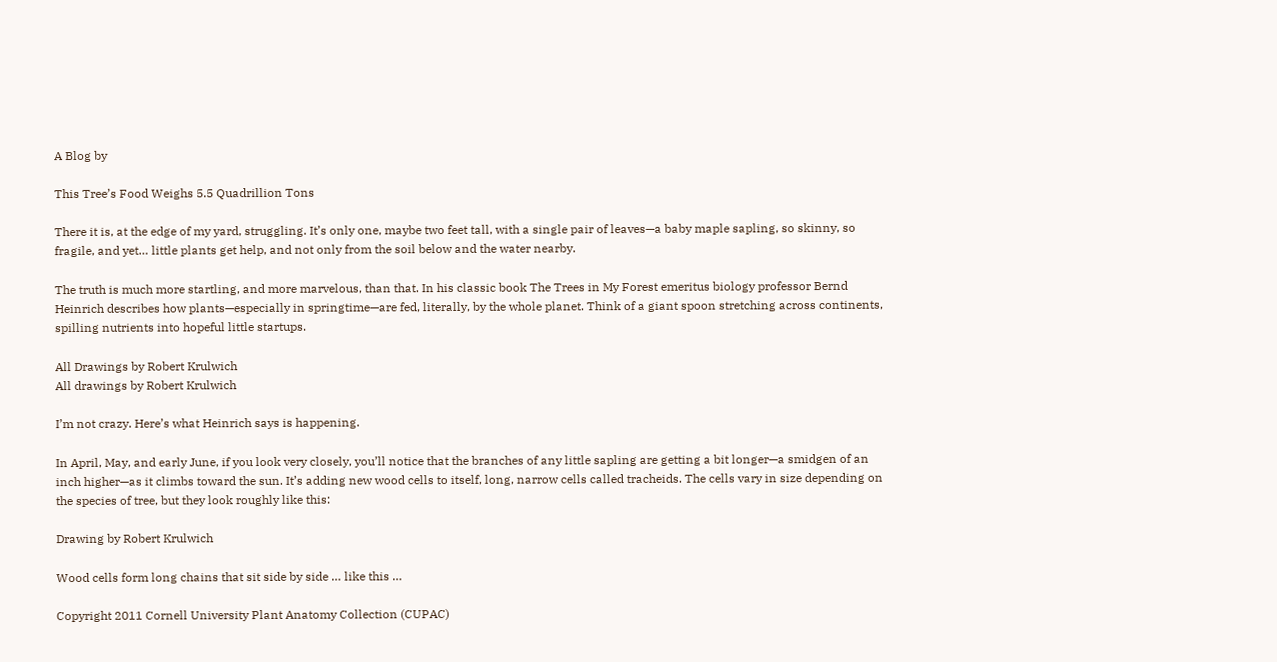A Blog by

This Tree’s Food Weighs 5.5 Quadrillion Tons

There it is, at the edge of my yard, struggling. It’s only one, maybe two feet tall, with a single pair of leaves—a baby maple sapling, so skinny, so fragile, and yet… little plants get help, and not only from the soil below and the water nearby.

The truth is much more startling, and more marvelous, than that. In his classic book The Trees in My Forest emeritus biology professor Bernd Heinrich describes how plants—especially in springtime—are fed, literally, by the whole planet. Think of a giant spoon stretching across continents, spilling nutrients into hopeful little startups.

All Drawings by Robert Krulwich
All drawings by Robert Krulwich

I’m not crazy. Here’s what Heinrich says is happening.

In April, May, and early June, if you look very closely, you’ll notice that the branches of any little sapling are getting a bit longer—a smidgen of an inch higher—as it climbs toward the sun. It’s adding new wood cells to itself, long, narrow cells called tracheids. The cells vary in size depending on the species of tree, but they look roughly like this:

Drawing by Robert Krulwich

Wood cells form long chains that sit side by side … like this …

Copyright 2011 Cornell University Plant Anatomy Collection (CUPAC)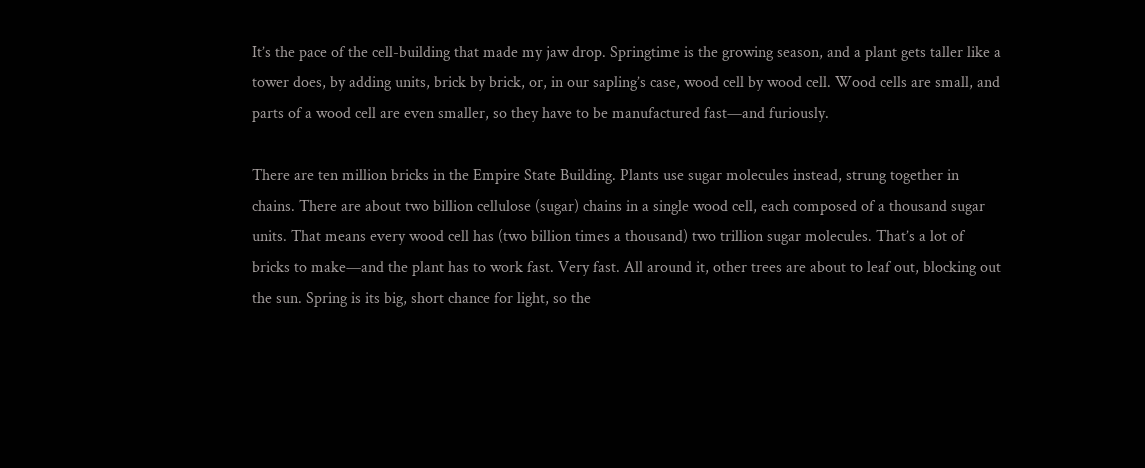It’s the pace of the cell-building that made my jaw drop. Springtime is the growing season, and a plant gets taller like a tower does, by adding units, brick by brick, or, in our sapling’s case, wood cell by wood cell. Wood cells are small, and parts of a wood cell are even smaller, so they have to be manufactured fast—and furiously.

There are ten million bricks in the Empire State Building. Plants use sugar molecules instead, strung together in chains. There are about two billion cellulose (sugar) chains in a single wood cell, each composed of a thousand sugar units. That means every wood cell has (two billion times a thousand) two trillion sugar molecules. That’s a lot of bricks to make—and the plant has to work fast. Very fast. All around it, other trees are about to leaf out, blocking out the sun. Spring is its big, short chance for light, so the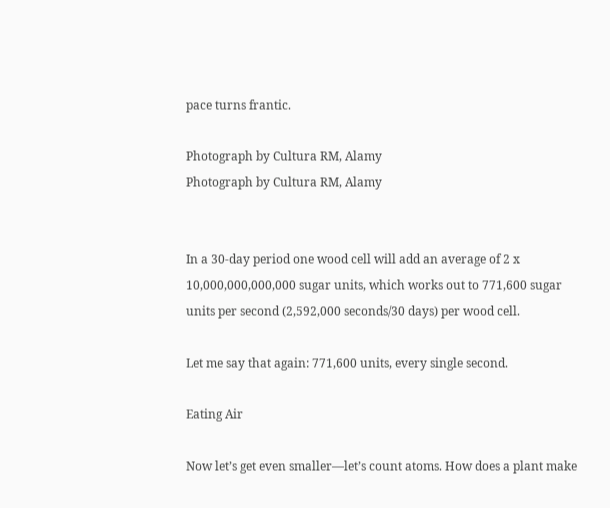pace turns frantic.

Photograph by Cultura RM, Alamy
Photograph by Cultura RM, Alamy


In a 30-day period one wood cell will add an average of 2 x 10,000,000,000,000 sugar units, which works out to 771,600 sugar units per second (2,592,000 seconds/30 days) per wood cell.

Let me say that again: 771,600 units, every single second.

Eating Air

Now let’s get even smaller—let’s count atoms. How does a plant make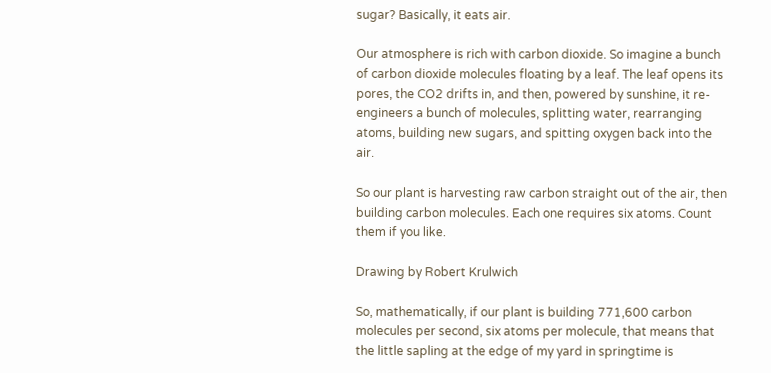sugar? Basically, it eats air.

Our atmosphere is rich with carbon dioxide. So imagine a bunch of carbon dioxide molecules floating by a leaf. The leaf opens its pores, the CO2 drifts in, and then, powered by sunshine, it re-engineers a bunch of molecules, splitting water, rearranging atoms, building new sugars, and spitting oxygen back into the air.

So our plant is harvesting raw carbon straight out of the air, then building carbon molecules. Each one requires six atoms. Count them if you like.

Drawing by Robert Krulwich

So, mathematically, if our plant is building 771,600 carbon molecules per second, six atoms per molecule, that means that the little sapling at the edge of my yard in springtime is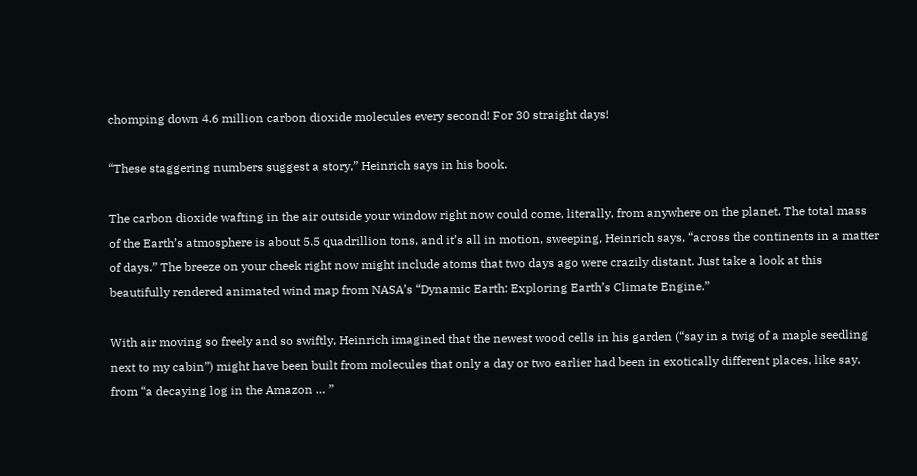chomping down 4.6 million carbon dioxide molecules every second! For 30 straight days!

“These staggering numbers suggest a story,” Heinrich says in his book.

The carbon dioxide wafting in the air outside your window right now could come, literally, from anywhere on the planet. The total mass of the Earth’s atmosphere is about 5.5 quadrillion tons, and it’s all in motion, sweeping, Heinrich says, “across the continents in a matter of days.” The breeze on your cheek right now might include atoms that two days ago were crazily distant. Just take a look at this beautifully rendered animated wind map from NASA’s “Dynamic Earth: Exploring Earth’s Climate Engine.”

With air moving so freely and so swiftly, Heinrich imagined that the newest wood cells in his garden (“say in a twig of a maple seedling next to my cabin”) might have been built from molecules that only a day or two earlier had been in exotically different places, like say, from “a decaying log in the Amazon … ”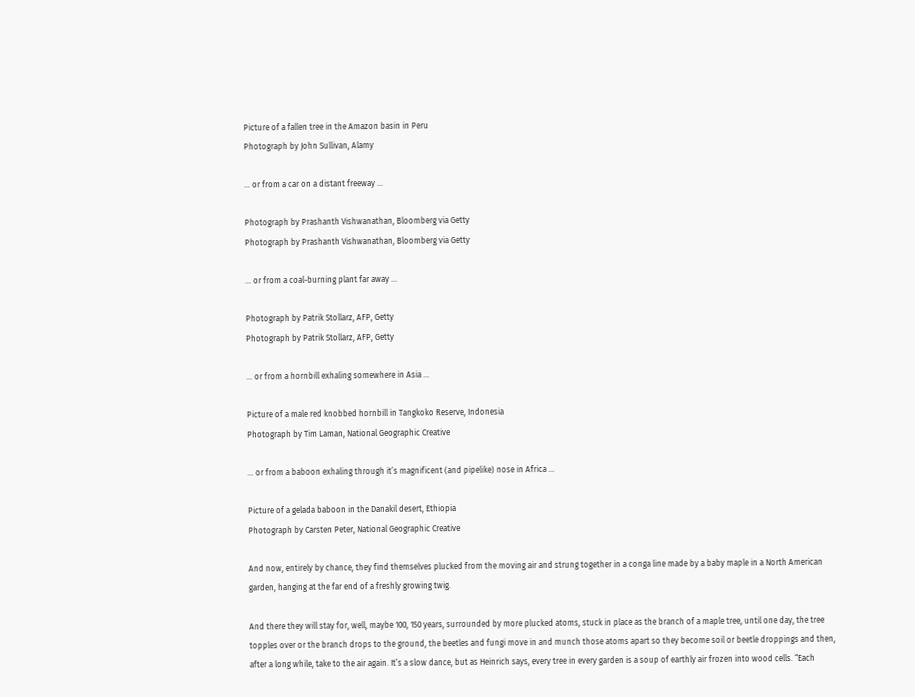Picture of a fallen tree in the Amazon basin in Peru
Photograph by John Sullivan, Alamy

… or from a car on a distant freeway …

Photograph by Prashanth Vishwanathan, Bloomberg via Getty
Photograph by Prashanth Vishwanathan, Bloomberg via Getty

… or from a coal-burning plant far away …

Photograph by Patrik Stollarz, AFP, Getty
Photograph by Patrik Stollarz, AFP, Getty

… or from a hornbill exhaling somewhere in Asia …

Picture of a male red knobbed hornbill in Tangkoko Reserve, Indonesia
Photograph by Tim Laman, National Geographic Creative

… or from a baboon exhaling through it’s magnificent (and pipelike) nose in Africa …

Picture of a gelada baboon in the Danakil desert, Ethiopia
Photograph by Carsten Peter, National Geographic Creative

And now, entirely by chance, they find themselves plucked from the moving air and strung together in a conga line made by a baby maple in a North American garden, hanging at the far end of a freshly growing twig.

And there they will stay for, well, maybe 100, 150 years, surrounded by more plucked atoms, stuck in place as the branch of a maple tree, until one day, the tree topples over or the branch drops to the ground, the beetles and fungi move in and munch those atoms apart so they become soil or beetle droppings and then, after a long while, take to the air again. It’s a slow dance, but as Heinrich says, every tree in every garden is a soup of earthly air frozen into wood cells. “Each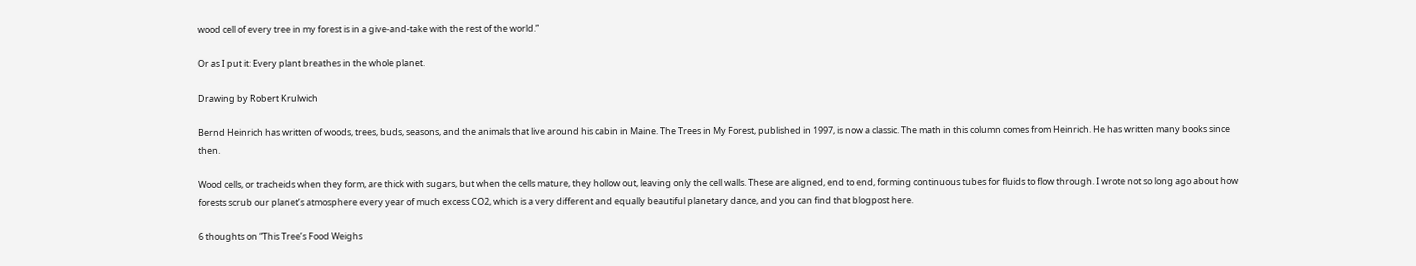wood cell of every tree in my forest is in a give-and-take with the rest of the world.”

Or as I put it: Every plant breathes in the whole planet.

Drawing by Robert Krulwich

Bernd Heinrich has written of woods, trees, buds, seasons, and the animals that live around his cabin in Maine. The Trees in My Forest, published in 1997, is now a classic. The math in this column comes from Heinrich. He has written many books since then.

Wood cells, or tracheids when they form, are thick with sugars, but when the cells mature, they hollow out, leaving only the cell walls. These are aligned, end to end, forming continuous tubes for fluids to flow through. I wrote not so long ago about how forests scrub our planet’s atmosphere every year of much excess CO2, which is a very different and equally beautiful planetary dance, and you can find that blogpost here.

6 thoughts on “This Tree’s Food Weighs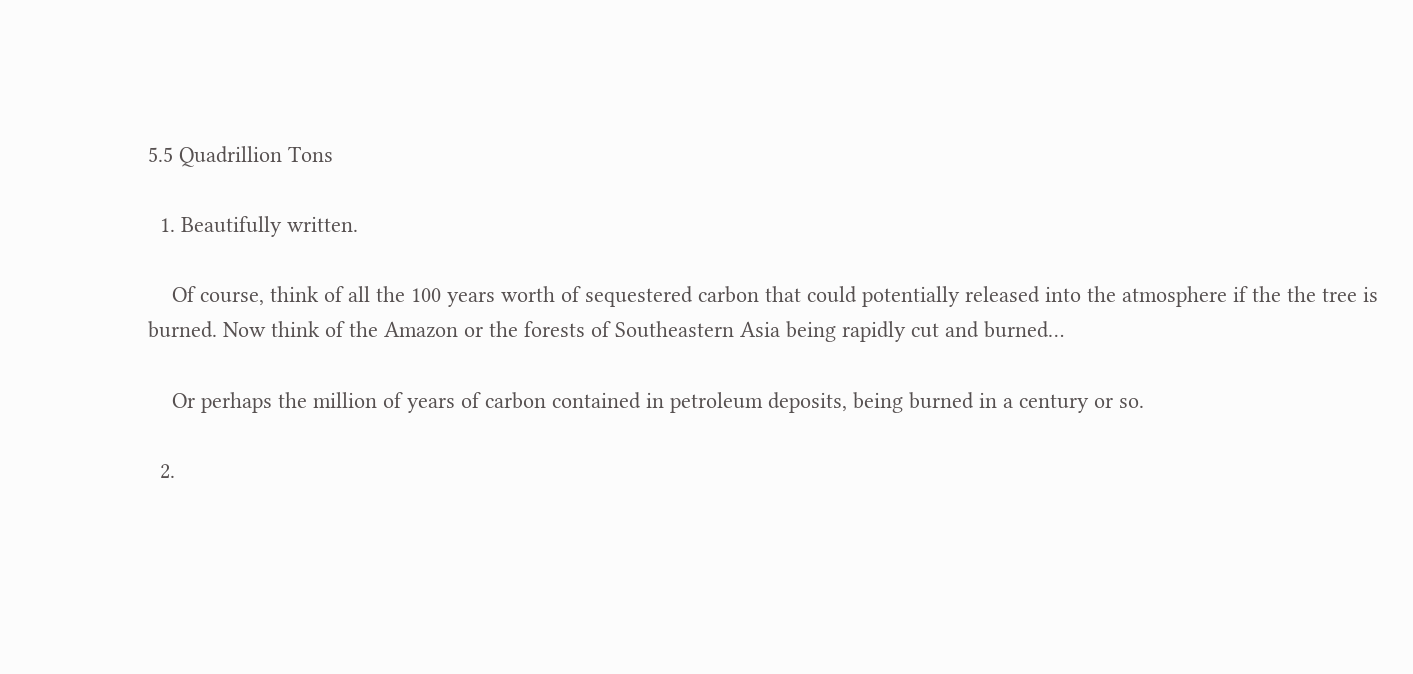5.5 Quadrillion Tons

  1. Beautifully written.

    Of course, think of all the 100 years worth of sequestered carbon that could potentially released into the atmosphere if the the tree is burned. Now think of the Amazon or the forests of Southeastern Asia being rapidly cut and burned…

    Or perhaps the million of years of carbon contained in petroleum deposits, being burned in a century or so.

  2.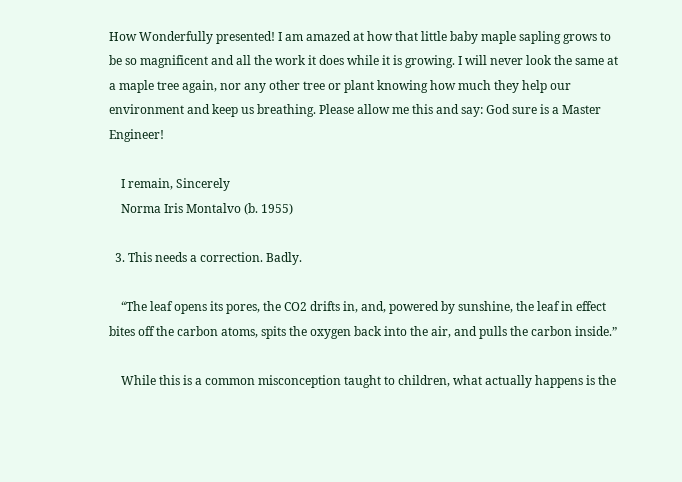How Wonderfully presented! I am amazed at how that little baby maple sapling grows to be so magnificent and all the work it does while it is growing. I will never look the same at a maple tree again, nor any other tree or plant knowing how much they help our environment and keep us breathing. Please allow me this and say: God sure is a Master Engineer!

    I remain, Sincerely
    Norma Iris Montalvo (b. 1955)

  3. This needs a correction. Badly.

    “The leaf opens its pores, the CO2 drifts in, and, powered by sunshine, the leaf in effect bites off the carbon atoms, spits the oxygen back into the air, and pulls the carbon inside.”

    While this is a common misconception taught to children, what actually happens is the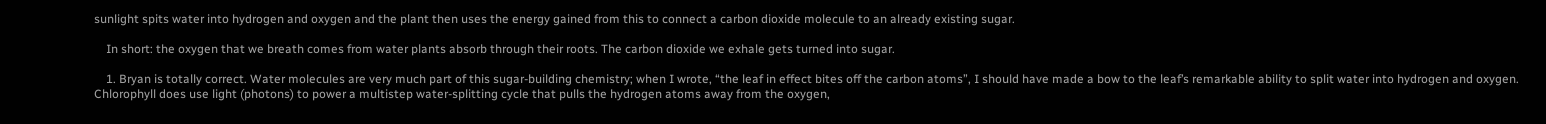sunlight spits water into hydrogen and oxygen and the plant then uses the energy gained from this to connect a carbon dioxide molecule to an already existing sugar.

    In short: the oxygen that we breath comes from water plants absorb through their roots. The carbon dioxide we exhale gets turned into sugar.

    1. Bryan is totally correct. Water molecules are very much part of this sugar-building chemistry; when I wrote, “the leaf in effect bites off the carbon atoms”, I should have made a bow to the leaf’s remarkable ability to split water into hydrogen and oxygen. Chlorophyll does use light (photons) to power a multistep water-splitting cycle that pulls the hydrogen atoms away from the oxygen,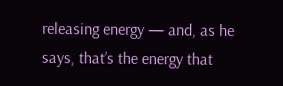releasing energy — and, as he says, that’s the energy that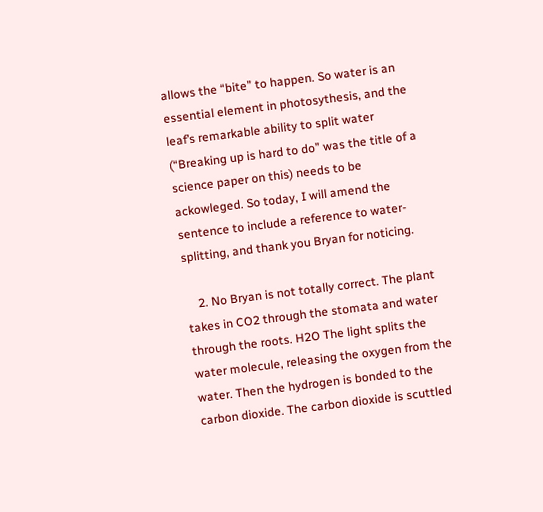allows the “bite” to happen. So water is an essential element in photosythesis, and the leaf’s remarkable ability to split water (“Breaking up is hard to do” was the title of a science paper on this) needs to be ackowleged. So today, I will amend the sentence to include a reference to water-splitting, and thank you Bryan for noticing.

    2. No Bryan is not totally correct. The plant takes in CO2 through the stomata and water through the roots. H2O The light splits the water molecule, releasing the oxygen from the water. Then the hydrogen is bonded to the carbon dioxide. The carbon dioxide is scuttled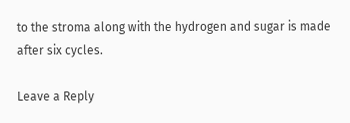to the stroma along with the hydrogen and sugar is made after six cycles.

Leave a Reply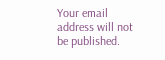Your email address will not be published.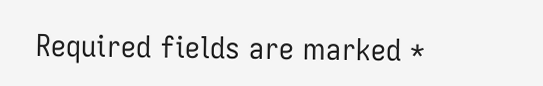Required fields are marked *